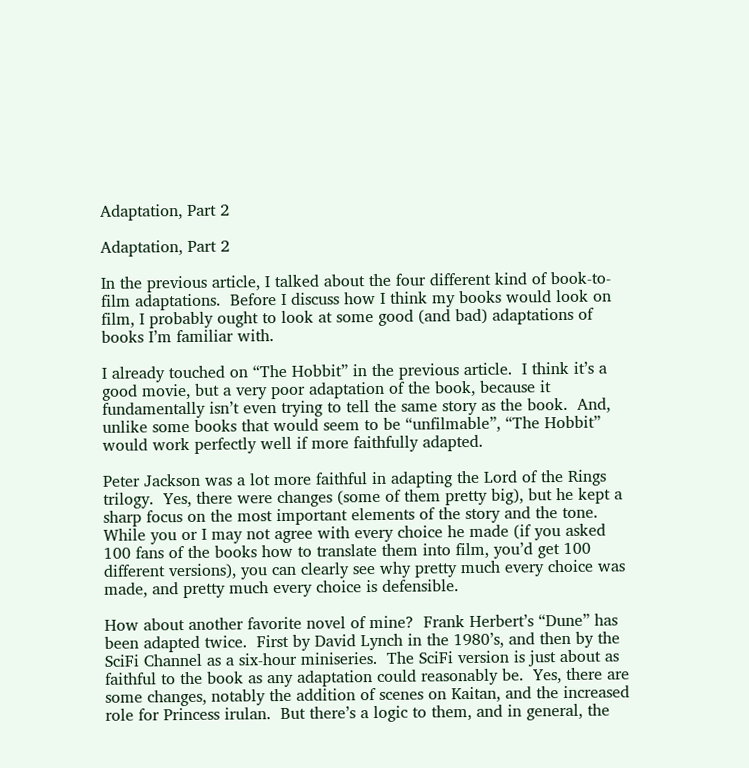Adaptation, Part 2

Adaptation, Part 2

In the previous article, I talked about the four different kind of book-to-film adaptations.  Before I discuss how I think my books would look on film, I probably ought to look at some good (and bad) adaptations of books I’m familiar with.

I already touched on “The Hobbit” in the previous article.  I think it’s a good movie, but a very poor adaptation of the book, because it fundamentally isn’t even trying to tell the same story as the book.  And, unlike some books that would seem to be “unfilmable”, “The Hobbit” would work perfectly well if more faithfully adapted.

Peter Jackson was a lot more faithful in adapting the Lord of the Rings trilogy.  Yes, there were changes (some of them pretty big), but he kept a sharp focus on the most important elements of the story and the tone.  While you or I may not agree with every choice he made (if you asked 100 fans of the books how to translate them into film, you’d get 100 different versions), you can clearly see why pretty much every choice was made, and pretty much every choice is defensible.

How about another favorite novel of mine?  Frank Herbert’s “Dune” has been adapted twice.  First by David Lynch in the 1980’s, and then by the SciFi Channel as a six-hour miniseries.  The SciFi version is just about as faithful to the book as any adaptation could reasonably be.  Yes, there are some changes, notably the addition of scenes on Kaitan, and the increased role for Princess irulan.  But there’s a logic to them, and in general, the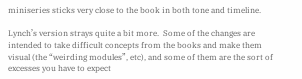miniseries sticks very close to the book in both tone and timeline.

Lynch’s version strays quite a bit more.  Some of the changes are intended to take difficult concepts from the books and make them visual (the “weirding modules”, etc), and some of them are the sort of excesses you have to expect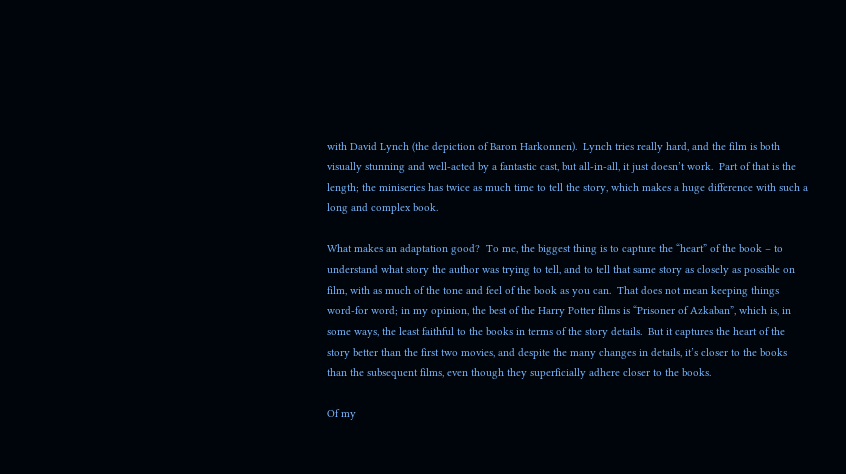with David Lynch (the depiction of Baron Harkonnen).  Lynch tries really hard, and the film is both visually stunning and well-acted by a fantastic cast, but all-in-all, it just doesn’t work.  Part of that is the length; the miniseries has twice as much time to tell the story, which makes a huge difference with such a long and complex book.

What makes an adaptation good?  To me, the biggest thing is to capture the “heart” of the book – to understand what story the author was trying to tell, and to tell that same story as closely as possible on film, with as much of the tone and feel of the book as you can.  That does not mean keeping things word-for word; in my opinion, the best of the Harry Potter films is “Prisoner of Azkaban”, which is, in some ways, the least faithful to the books in terms of the story details.  But it captures the heart of the story better than the first two movies, and despite the many changes in details, it’s closer to the books than the subsequent films, even though they superficially adhere closer to the books.

Of my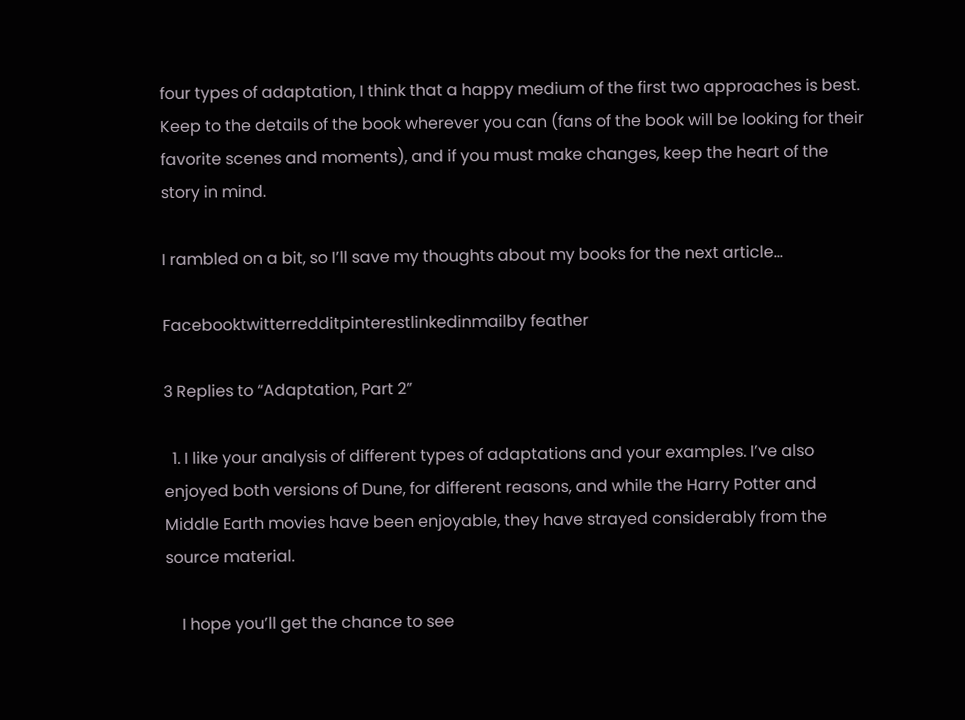four types of adaptation, I think that a happy medium of the first two approaches is best.  Keep to the details of the book wherever you can (fans of the book will be looking for their favorite scenes and moments), and if you must make changes, keep the heart of the story in mind.

I rambled on a bit, so I’ll save my thoughts about my books for the next article…

Facebooktwitterredditpinterestlinkedinmailby feather

3 Replies to “Adaptation, Part 2”

  1. I like your analysis of different types of adaptations and your examples. I’ve also enjoyed both versions of Dune, for different reasons, and while the Harry Potter and Middle Earth movies have been enjoyable, they have strayed considerably from the source material.

    I hope you’ll get the chance to see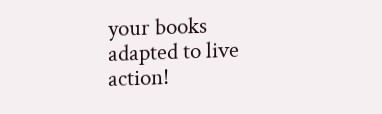your books adapted to live action!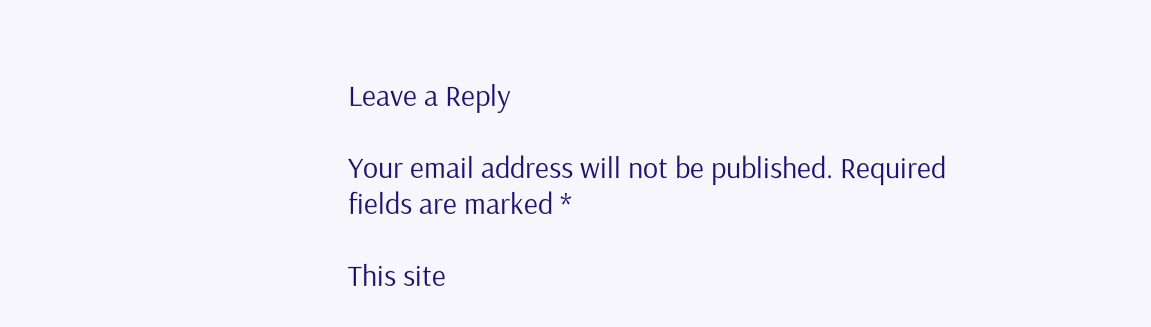Leave a Reply

Your email address will not be published. Required fields are marked *

This site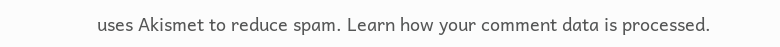uses Akismet to reduce spam. Learn how your comment data is processed.